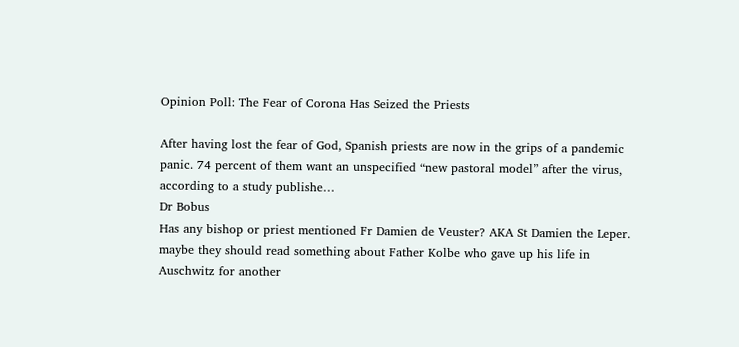Opinion Poll: The Fear of Corona Has Seized the Priests

After having lost the fear of God, Spanish priests are now in the grips of a pandemic panic. 74 percent of them want an unspecified “new pastoral model” after the virus, according to a study publishe…
Dr Bobus
Has any bishop or priest mentioned Fr Damien de Veuster? AKA St Damien the Leper.
maybe they should read something about Father Kolbe who gave up his life in Auschwitz for another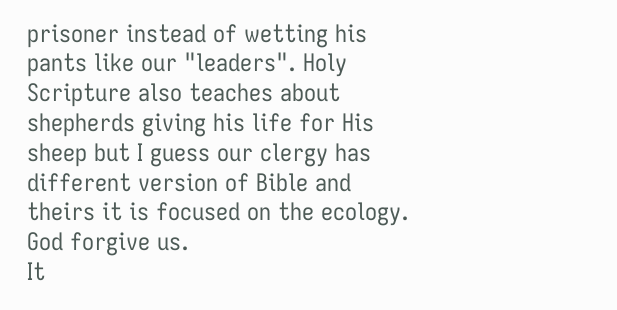prisoner instead of wetting his pants like our "leaders". Holy Scripture also teaches about shepherds giving his life for His sheep but I guess our clergy has different version of Bible and theirs it is focused on the ecology.
God forgive us.
It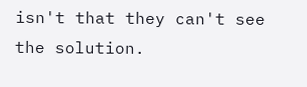isn't that they can't see the solution.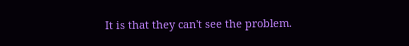It is that they can't see the problem.